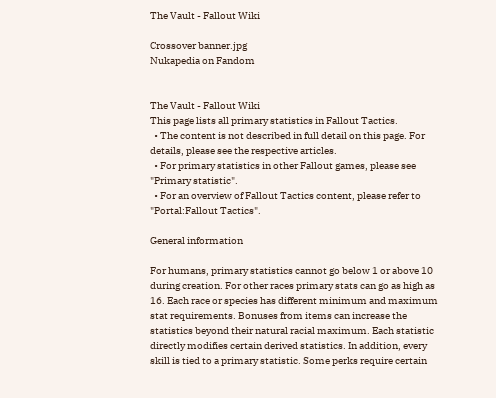The Vault - Fallout Wiki

Crossover banner.jpg
Nukapedia on Fandom


The Vault - Fallout Wiki
This page lists all primary statistics in Fallout Tactics.
  • The content is not described in full detail on this page. For details, please see the respective articles.
  • For primary statistics in other Fallout games, please see "Primary statistic".
  • For an overview of Fallout Tactics content, please refer to "Portal:Fallout Tactics".

General information

For humans, primary statistics cannot go below 1 or above 10 during creation. For other races primary stats can go as high as 16. Each race or species has different minimum and maximum stat requirements. Bonuses from items can increase the statistics beyond their natural racial maximum. Each statistic directly modifies certain derived statistics. In addition, every skill is tied to a primary statistic. Some perks require certain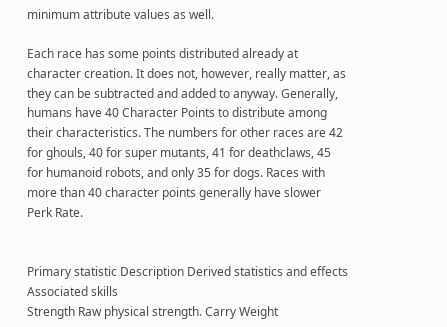minimum attribute values as well.

Each race has some points distributed already at character creation. It does not, however, really matter, as they can be subtracted and added to anyway. Generally, humans have 40 Character Points to distribute among their characteristics. The numbers for other races are 42 for ghouls, 40 for super mutants, 41 for deathclaws, 45 for humanoid robots, and only 35 for dogs. Races with more than 40 character points generally have slower Perk Rate.


Primary statistic Description Derived statistics and effects Associated skills
Strength Raw physical strength. Carry Weight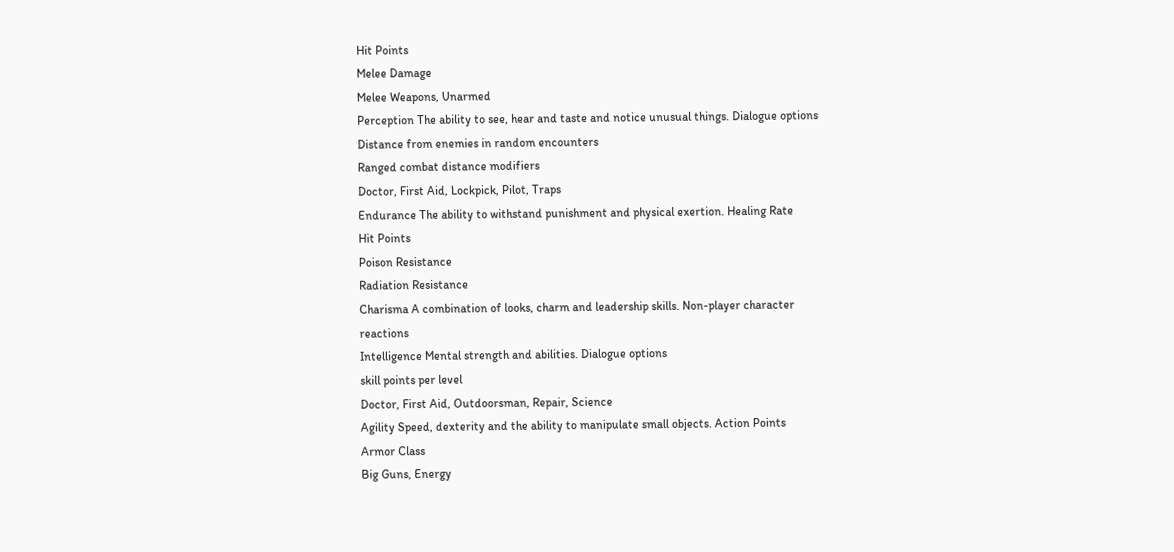Hit Points
Melee Damage
Melee Weapons, Unarmed
Perception The ability to see, hear and taste and notice unusual things. Dialogue options
Distance from enemies in random encounters
Ranged combat distance modifiers
Doctor, First Aid, Lockpick, Pilot, Traps
Endurance The ability to withstand punishment and physical exertion. Healing Rate
Hit Points
Poison Resistance
Radiation Resistance
Charisma A combination of looks, charm and leadership skills. Non-player character reactions
Intelligence Mental strength and abilities. Dialogue options
skill points per level
Doctor, First Aid, Outdoorsman, Repair, Science
Agility Speed, dexterity and the ability to manipulate small objects. Action Points
Armor Class
Big Guns, Energy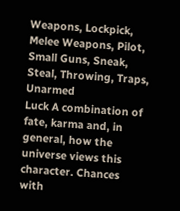Weapons, Lockpick, Melee Weapons, Pilot, Small Guns, Sneak, Steal, Throwing, Traps, Unarmed
Luck A combination of fate, karma and, in general, how the universe views this character. Chances with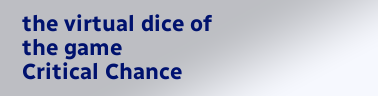the virtual dice of the game
Critical Chance